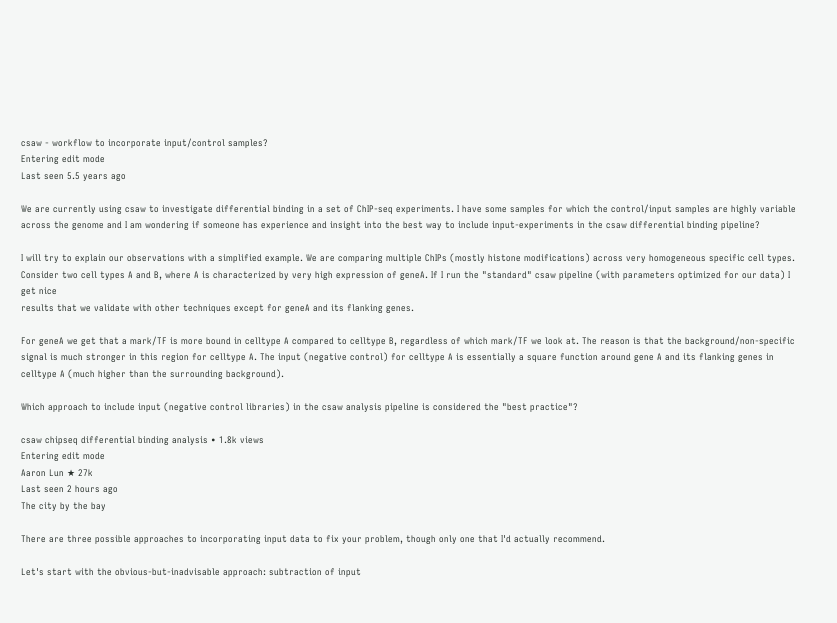csaw - workflow to incorporate input/control samples?
Entering edit mode
Last seen 5.5 years ago

We are currently using csaw to investigate differential binding in a set of ChIP-seq experiments. I have some samples for which the control/input samples are highly variable across the genome and I am wondering if someone has experience and insight into the best way to include input-experiments in the csaw differential binding pipeline?

I will try to explain our observations with a simplified example. We are comparing multiple ChIPs (mostly histone modifications) across very homogeneous specific cell types. Consider two cell types A and B, where A is characterized by very high expression of geneA. If I run the "standard" csaw pipeline (with parameters optimized for our data) I get nice
results that we validate with other techniques except for geneA and its flanking genes.

For geneA we get that a mark/TF is more bound in celltype A compared to celltype B, regardless of which mark/TF we look at. The reason is that the background/non-specific signal is much stronger in this region for celltype A. The input (negative control) for celltype A is essentially a square function around gene A and its flanking genes in celltype A (much higher than the surrounding background).

Which approach to include input (negative control libraries) in the csaw analysis pipeline is considered the "best practice"?

csaw chipseq differential binding analysis • 1.8k views
Entering edit mode
Aaron Lun ★ 27k
Last seen 2 hours ago
The city by the bay

There are three possible approaches to incorporating input data to fix your problem, though only one that I'd actually recommend.

Let's start with the obvious-but-inadvisable approach: subtraction of input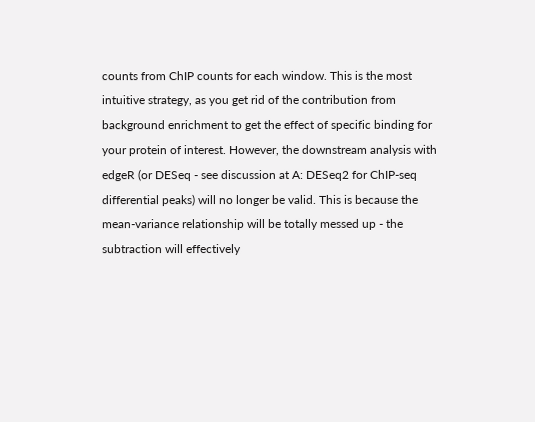counts from ChIP counts for each window. This is the most intuitive strategy, as you get rid of the contribution from background enrichment to get the effect of specific binding for your protein of interest. However, the downstream analysis with edgeR (or DESeq - see discussion at A: DESeq2 for ChIP-seq differential peaks) will no longer be valid. This is because the mean-variance relationship will be totally messed up - the subtraction will effectively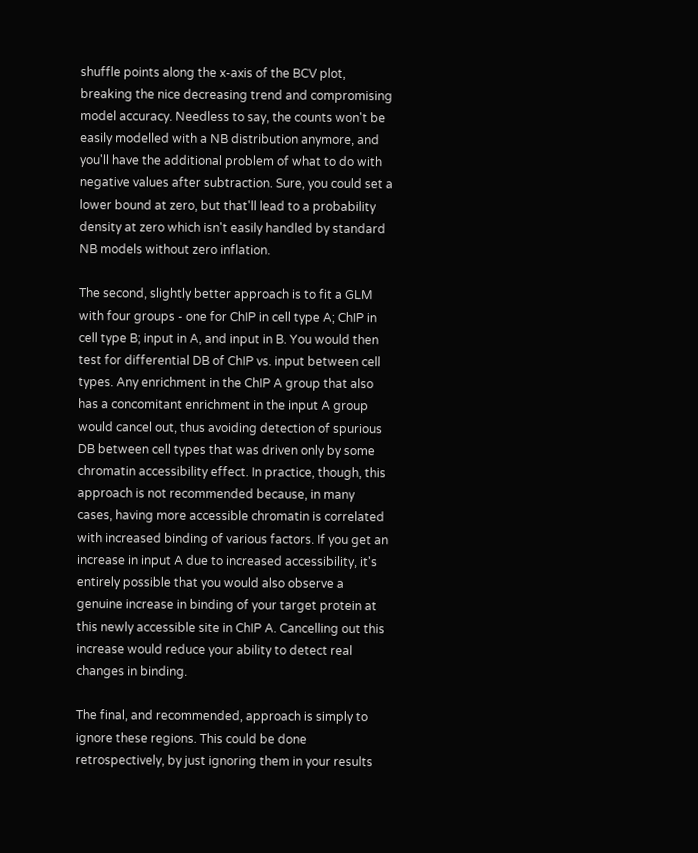shuffle points along the x-axis of the BCV plot, breaking the nice decreasing trend and compromising model accuracy. Needless to say, the counts won't be easily modelled with a NB distribution anymore, and you'll have the additional problem of what to do with negative values after subtraction. Sure, you could set a lower bound at zero, but that'll lead to a probability density at zero which isn't easily handled by standard NB models without zero inflation.

The second, slightly better approach is to fit a GLM with four groups - one for ChIP in cell type A; ChIP in cell type B; input in A, and input in B. You would then test for differential DB of ChIP vs. input between cell types. Any enrichment in the ChIP A group that also has a concomitant enrichment in the input A group would cancel out, thus avoiding detection of spurious DB between cell types that was driven only by some chromatin accessibility effect. In practice, though, this approach is not recommended because, in many cases, having more accessible chromatin is correlated with increased binding of various factors. If you get an increase in input A due to increased accessibility, it's entirely possible that you would also observe a genuine increase in binding of your target protein at this newly accessible site in ChIP A. Cancelling out this increase would reduce your ability to detect real changes in binding.

The final, and recommended, approach is simply to ignore these regions. This could be done retrospectively, by just ignoring them in your results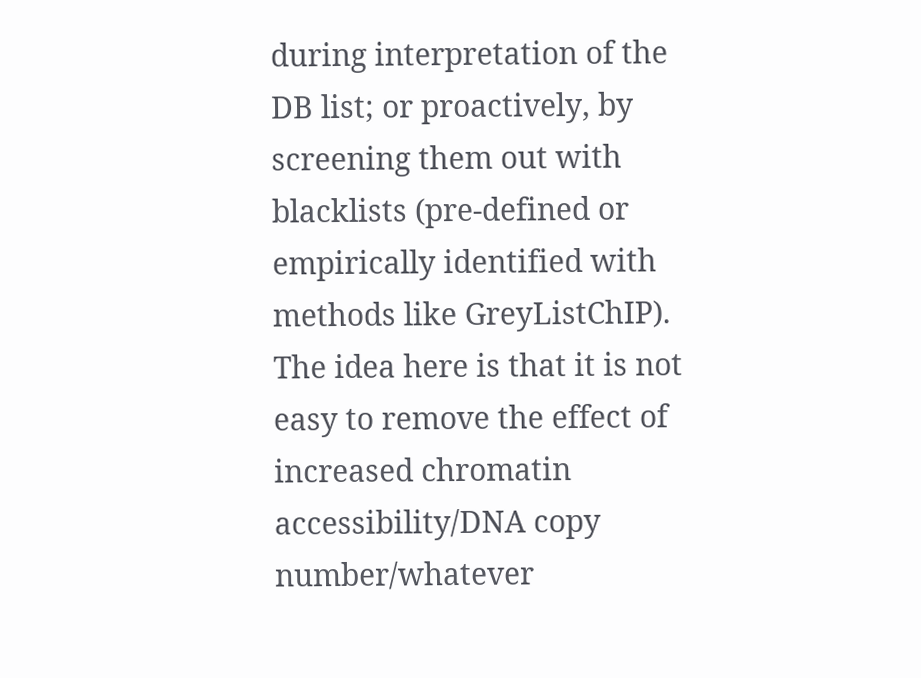during interpretation of the DB list; or proactively, by screening them out with blacklists (pre-defined or empirically identified with methods like GreyListChIP). The idea here is that it is not easy to remove the effect of increased chromatin accessibility/DNA copy number/whatever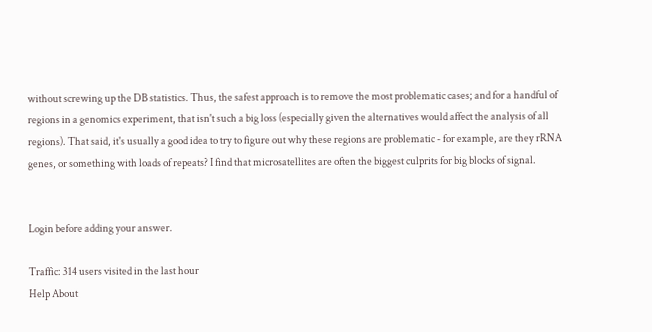without screwing up the DB statistics. Thus, the safest approach is to remove the most problematic cases; and for a handful of regions in a genomics experiment, that isn't such a big loss (especially given the alternatives would affect the analysis of all regions). That said, it's usually a good idea to try to figure out why these regions are problematic - for example, are they rRNA genes, or something with loads of repeats? I find that microsatellites are often the biggest culprits for big blocks of signal.


Login before adding your answer.

Traffic: 314 users visited in the last hour
Help About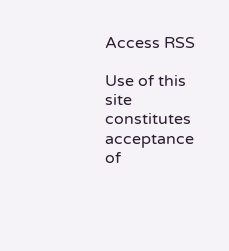Access RSS

Use of this site constitutes acceptance of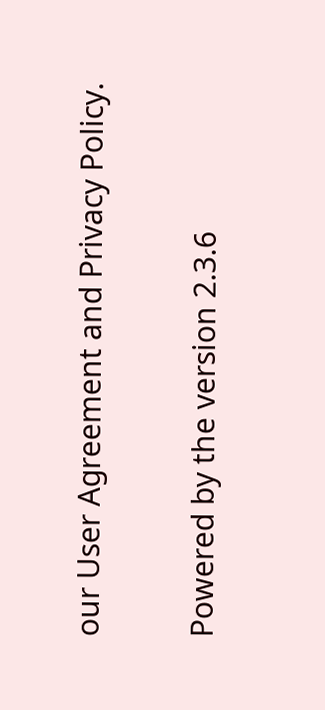our User Agreement and Privacy Policy.

Powered by the version 2.3.6